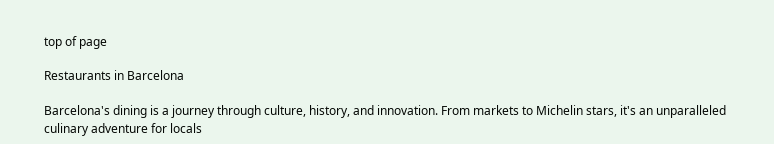top of page

Restaurants in Barcelona

Barcelona's dining is a journey through culture, history, and innovation. From markets to Michelin stars, it's an unparalleled culinary adventure for locals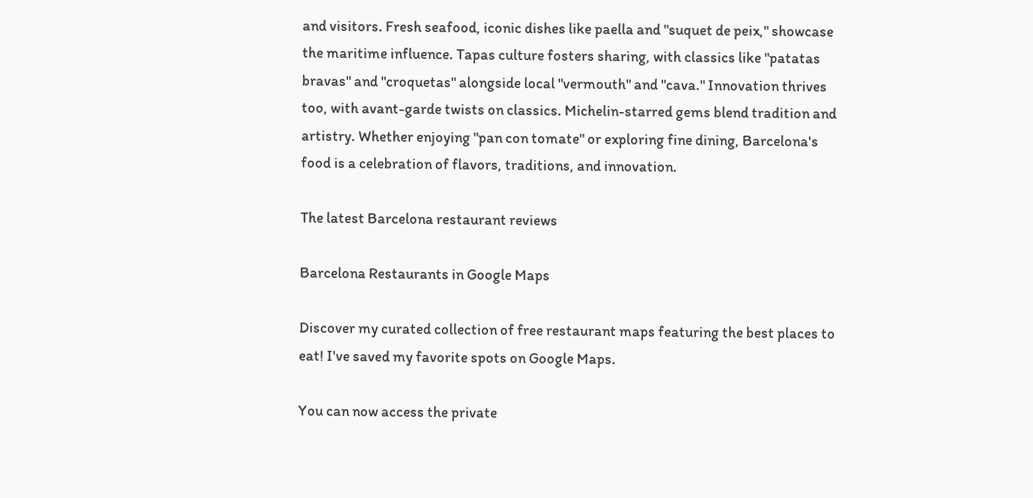and visitors. Fresh seafood, iconic dishes like paella and "suquet de peix," showcase the maritime influence. Tapas culture fosters sharing, with classics like "patatas bravas" and "croquetas" alongside local "vermouth" and "cava." Innovation thrives too, with avant-garde twists on classics. Michelin-starred gems blend tradition and artistry. Whether enjoying "pan con tomate" or exploring fine dining, Barcelona's food is a celebration of flavors, traditions, and innovation.

The latest Barcelona restaurant reviews

Barcelona Restaurants in Google Maps

Discover my curated collection of free restaurant maps featuring the best places to eat! I've saved my favorite spots on Google Maps.

You can now access the private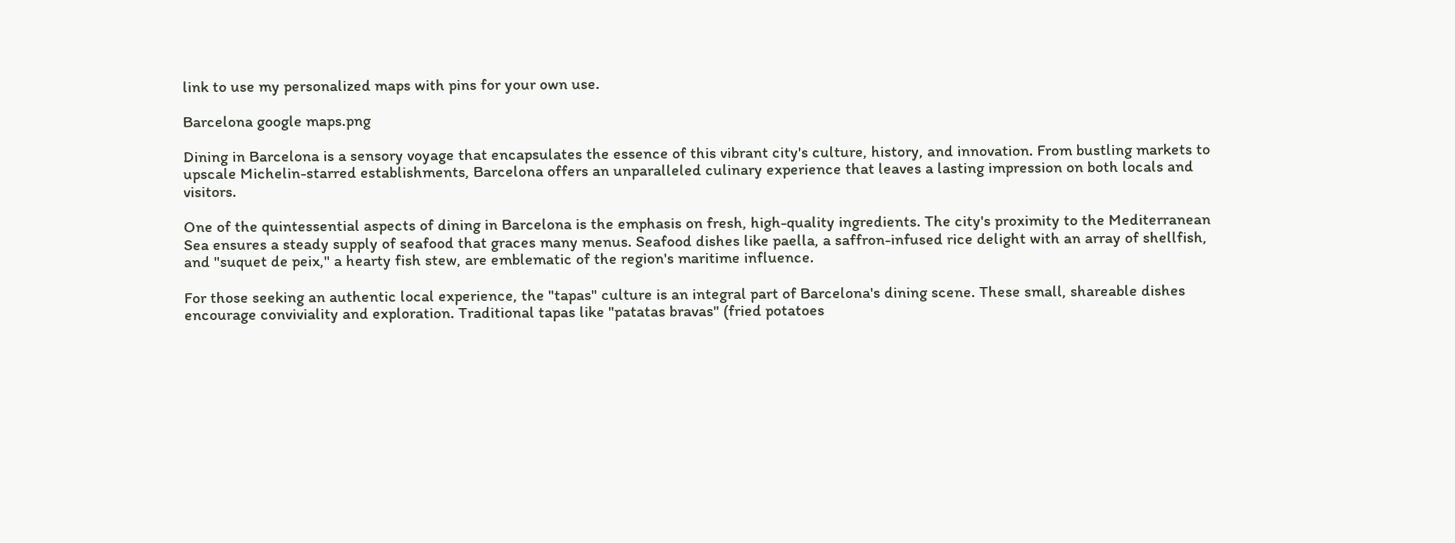link to use my personalized maps with pins for your own use.

Barcelona google maps.png

Dining in Barcelona is a sensory voyage that encapsulates the essence of this vibrant city's culture, history, and innovation. From bustling markets to upscale Michelin-starred establishments, Barcelona offers an unparalleled culinary experience that leaves a lasting impression on both locals and visitors.

One of the quintessential aspects of dining in Barcelona is the emphasis on fresh, high-quality ingredients. The city's proximity to the Mediterranean Sea ensures a steady supply of seafood that graces many menus. Seafood dishes like paella, a saffron-infused rice delight with an array of shellfish, and "suquet de peix," a hearty fish stew, are emblematic of the region's maritime influence.

For those seeking an authentic local experience, the "tapas" culture is an integral part of Barcelona's dining scene. These small, shareable dishes encourage conviviality and exploration. Traditional tapas like "patatas bravas" (fried potatoes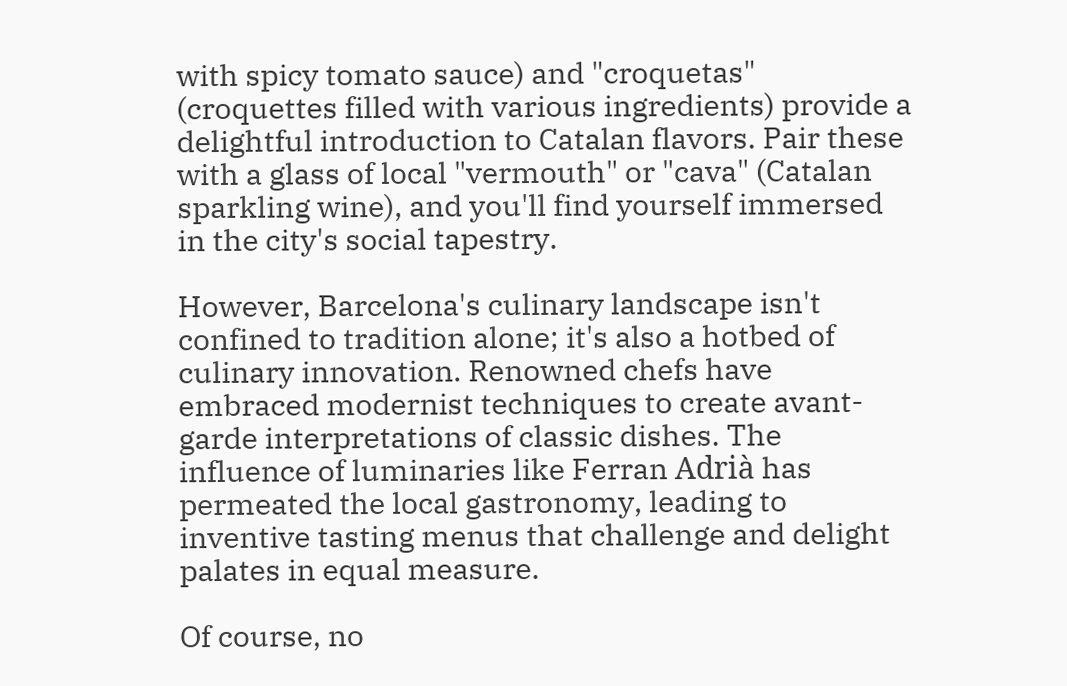with spicy tomato sauce) and "croquetas" (croquettes filled with various ingredients) provide a delightful introduction to Catalan flavors. Pair these with a glass of local "vermouth" or "cava" (Catalan sparkling wine), and you'll find yourself immersed in the city's social tapestry.

However, Barcelona's culinary landscape isn't confined to tradition alone; it's also a hotbed of culinary innovation. Renowned chefs have embraced modernist techniques to create avant-garde interpretations of classic dishes. The influence of luminaries like Ferran Adrià has permeated the local gastronomy, leading to inventive tasting menus that challenge and delight palates in equal measure.

Of course, no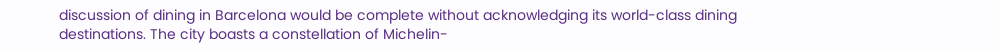discussion of dining in Barcelona would be complete without acknowledging its world-class dining destinations. The city boasts a constellation of Michelin-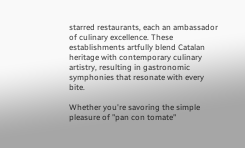starred restaurants, each an ambassador of culinary excellence. These establishments artfully blend Catalan heritage with contemporary culinary artistry, resulting in gastronomic symphonies that resonate with every bite.

Whether you're savoring the simple pleasure of "pan con tomate"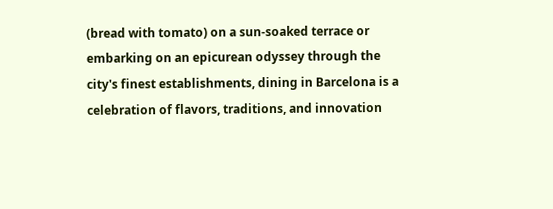(bread with tomato) on a sun-soaked terrace or embarking on an epicurean odyssey through the city's finest establishments, dining in Barcelona is a celebration of flavors, traditions, and innovation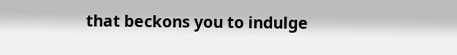that beckons you to indulge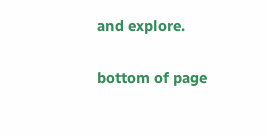and explore.

bottom of page